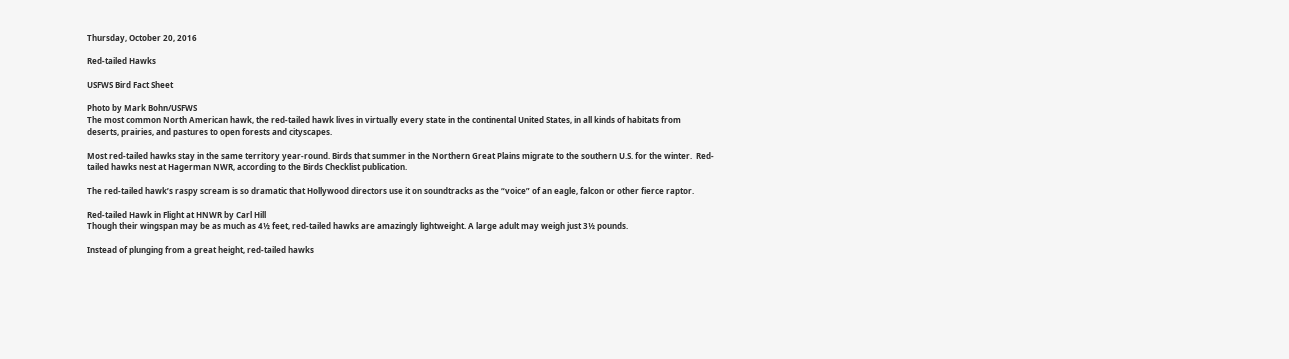Thursday, October 20, 2016

Red-tailed Hawks

USFWS Bird Fact Sheet

Photo by Mark Bohn/USFWS
The most common North American hawk, the red-tailed hawk lives in virtually every state in the continental United States, in all kinds of habitats from deserts, prairies, and pastures to open forests and cityscapes.

Most red-tailed hawks stay in the same territory year-round. Birds that summer in the Northern Great Plains migrate to the southern U.S. for the winter.  Red-tailed hawks nest at Hagerman NWR, according to the Birds Checklist publication.

The red-tailed hawk’s raspy scream is so dramatic that Hollywood directors use it on soundtracks as the “voice” of an eagle, falcon or other fierce raptor.

Red-tailed Hawk in Flight at HNWR by Carl Hill
Though their wingspan may be as much as 4½ feet, red-tailed hawks are amazingly lightweight. A large adult may weigh just 3½ pounds.

Instead of plunging from a great height, red-tailed hawks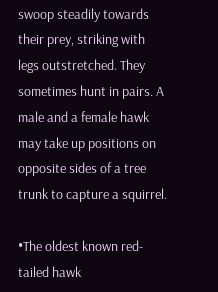swoop steadily towards their prey, striking with legs outstretched. They sometimes hunt in pairs. A male and a female hawk may take up positions on opposite sides of a tree trunk to capture a squirrel.

•The oldest known red-tailed hawk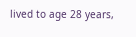lived to age 28 years,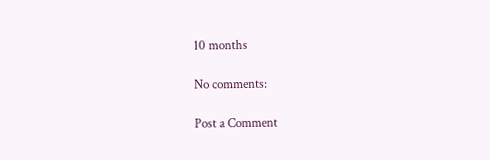10 months

No comments:

Post a Comment